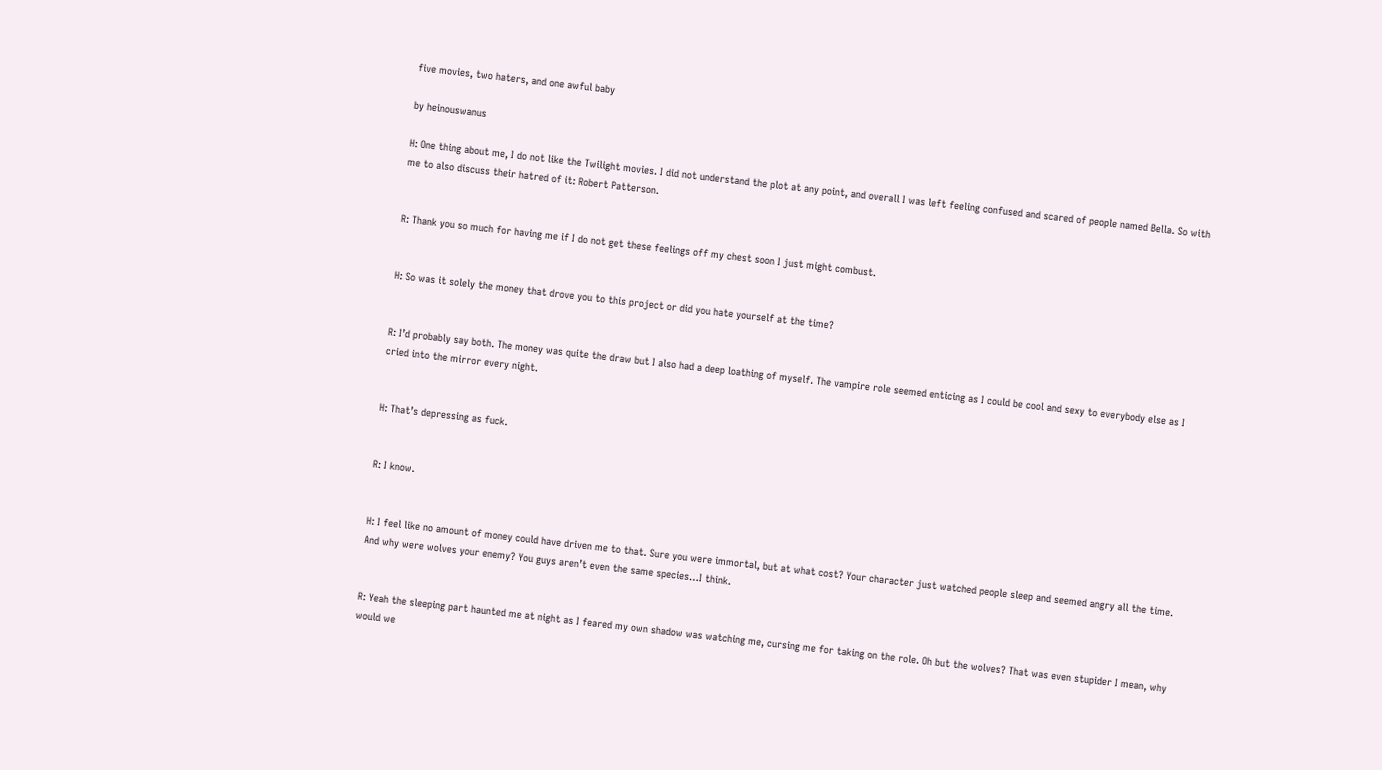five movies, two haters, and one awful baby

by heinouswanus

H: One thing about me, I do not like the Twilight movies. I did not understand the plot at any point, and overall I was left feeling confused and scared of people named Bella. So with me to also discuss their hatred of it: Robert Patterson.


R: Thank you so much for having me if I do not get these feelings off my chest soon I just might combust.


H: So was it solely the money that drove you to this project or did you hate yourself at the time?


R: I’d probably say both. The money was quite the draw but I also had a deep loathing of myself. The vampire role seemed enticing as I could be cool and sexy to everybody else as I cried into the mirror every night.


H: That’s depressing as fuck.


R: I know.


H: I feel like no amount of money could have driven me to that. Sure you were immortal, but at what cost? Your character just watched people sleep and seemed angry all the time. And why were wolves your enemy? You guys aren’t even the same species…I think.


R: Yeah the sleeping part haunted me at night as I feared my own shadow was watching me, cursing me for taking on the role. Oh but the wolves? That was even stupider I mean, why would we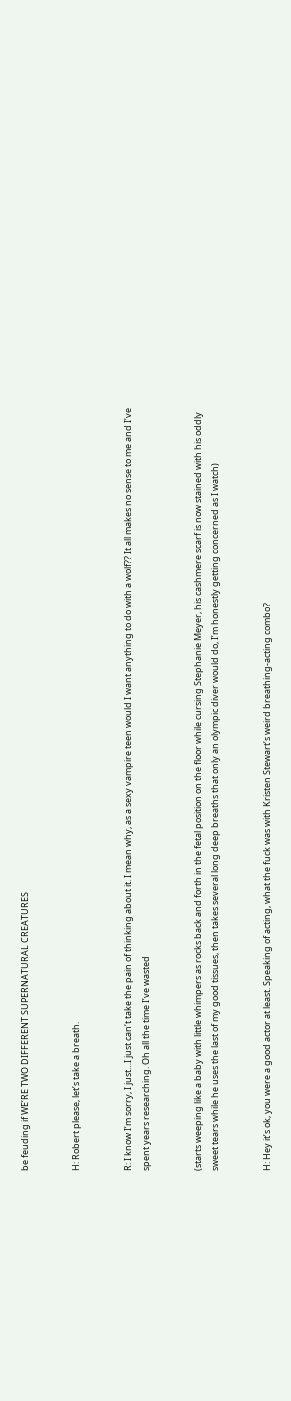be feuding if WE’RE TWO DIFFERENT SUPERNATURAL CREATURES


H: Robert please, let’s take a breath.


R: I know I’m sorry, I just…I just can’t take the pain of thinking about it. I mean why, as a sexy vampire teen would I want anything to do with a wolf?? It all makes no sense to me and I’ve spent years researching. Oh all the time I’ve wasted


(starts weeping like a baby with little whimpers as rocks back and forth in the fetal position on the floor while cursing Stephanie Meyer, his cashmere scarf is now stained with his oddly sweet tears while he uses the last of my good tissues, then takes several long deep breaths that only an olympic diver would do, I’m honestly getting concerned as I watch)


H: Hey it’s ok, you were a good actor at least. Speaking of acting, what the fuck was with Kristen Stewart’s weird breathing-acting combo?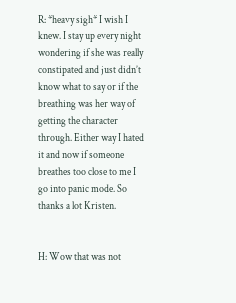R: *heavy sigh* I wish I knew. I stay up every night wondering if she was really constipated and just didn’t know what to say or if the breathing was her way of getting the character through. Either way I hated it and now if someone breathes too close to me I go into panic mode. So thanks a lot Kristen.


H: Wow that was not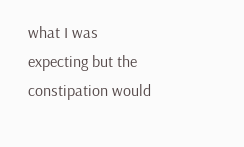what I was expecting but the constipation would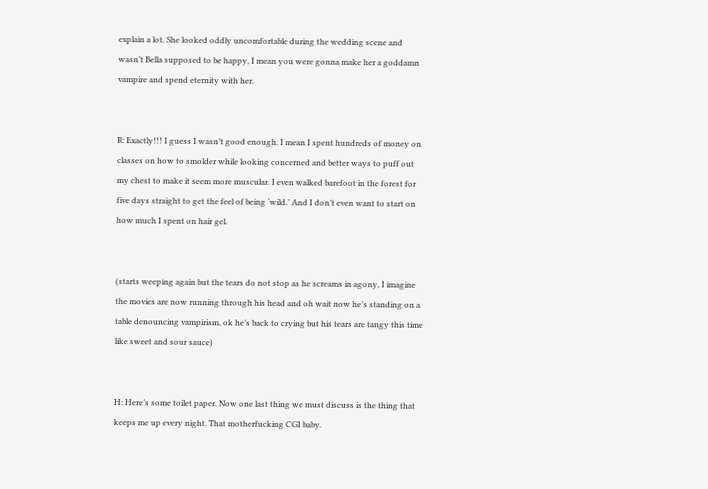explain a lot. She looked oddly uncomfortable during the wedding scene and wasn’t Bella supposed to be happy, I mean you were gonna make her a goddamn vampire and spend eternity with her.


R: Exactly!!! I guess I wasn’t good enough. I mean I spent hundreds of money on classes on how to smolder while looking concerned and better ways to puff out my chest to make it seem more muscular. I even walked barefoot in the forest for five days straight to get the feel of being ‘wild.’ And I don’t even want to start on how much I spent on hair gel.


(starts weeping again but the tears do not stop as he screams in agony, I imagine the movies are now running through his head and oh wait now he’s standing on a table denouncing vampirism, ok he’s back to crying but his tears are tangy this time like sweet and sour sauce)


H: Here’s some toilet paper. Now one last thing we must discuss is the thing that keeps me up every night. That motherfucking CGI baby.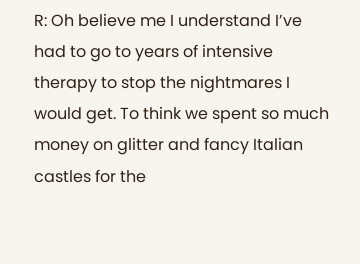R: Oh believe me I understand I’ve had to go to years of intensive therapy to stop the nightmares I would get. To think we spent so much money on glitter and fancy Italian castles for the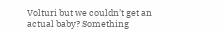Volturi but we couldn’t get an actual baby? Something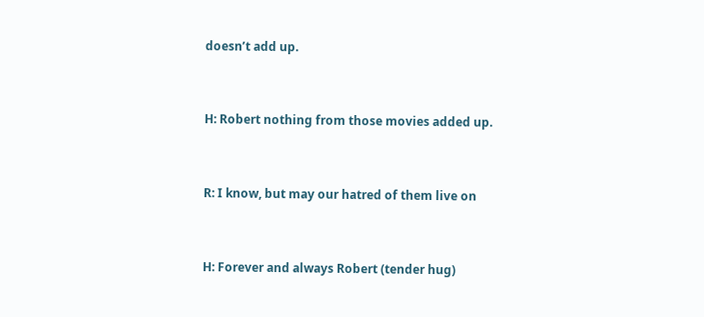doesn’t add up.


H: Robert nothing from those movies added up.


R: I know, but may our hatred of them live on


H: Forever and always Robert (tender hug)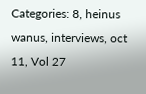Categories: 8, heinus wanus, interviews, oct 11, Vol 27